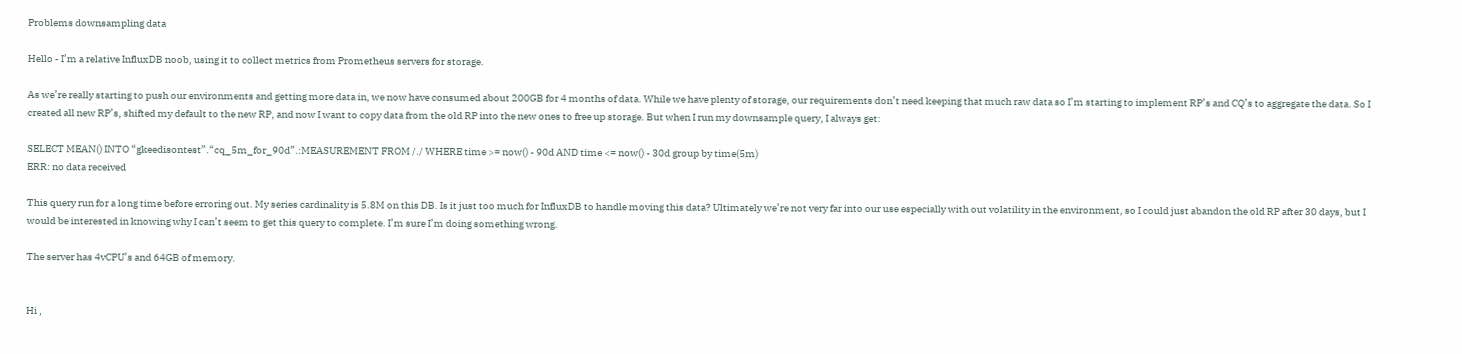Problems downsampling data

Hello - I’m a relative InfluxDB noob, using it to collect metrics from Prometheus servers for storage.

As we’re really starting to push our environments and getting more data in, we now have consumed about 200GB for 4 months of data. While we have plenty of storage, our requirements don’t need keeping that much raw data so I’m starting to implement RP’s and CQ’s to aggregate the data. So I created all new RP’s, shifted my default to the new RP, and now I want to copy data from the old RP into the new ones to free up storage. But when I run my downsample query, I always get:

SELECT MEAN() INTO “gkeedisontest”.“cq_5m_for_90d”.:MEASUREMENT FROM /./ WHERE time >= now() - 90d AND time <= now() - 30d group by time(5m)
ERR: no data received

This query run for a long time before erroring out. My series cardinality is 5.8M on this DB. Is it just too much for InfluxDB to handle moving this data? Ultimately we’re not very far into our use especially with out volatility in the environment, so I could just abandon the old RP after 30 days, but I would be interested in knowing why I can’t seem to get this query to complete. I’m sure I’m doing something wrong.

The server has 4vCPU’s and 64GB of memory.


Hi ,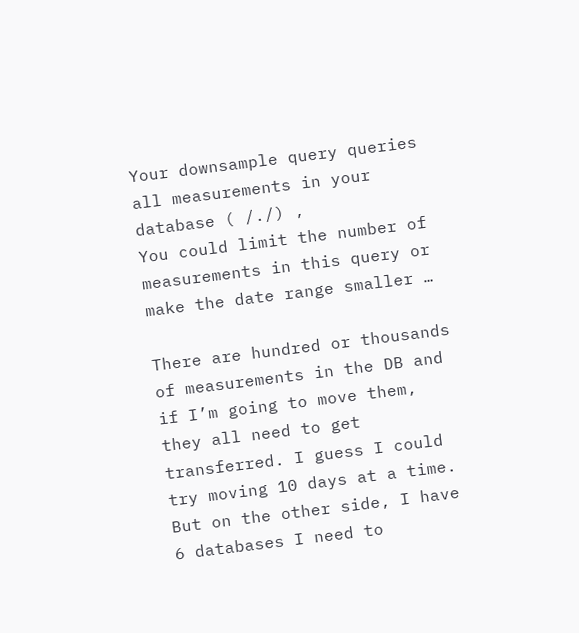Your downsample query queries all measurements in your database ( /./) ,
You could limit the number of measurements in this query or make the date range smaller …

There are hundred or thousands of measurements in the DB and if I’m going to move them, they all need to get transferred. I guess I could try moving 10 days at a time. But on the other side, I have 6 databases I need to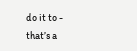do it to - that’s a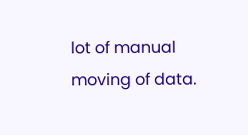lot of manual moving of data.